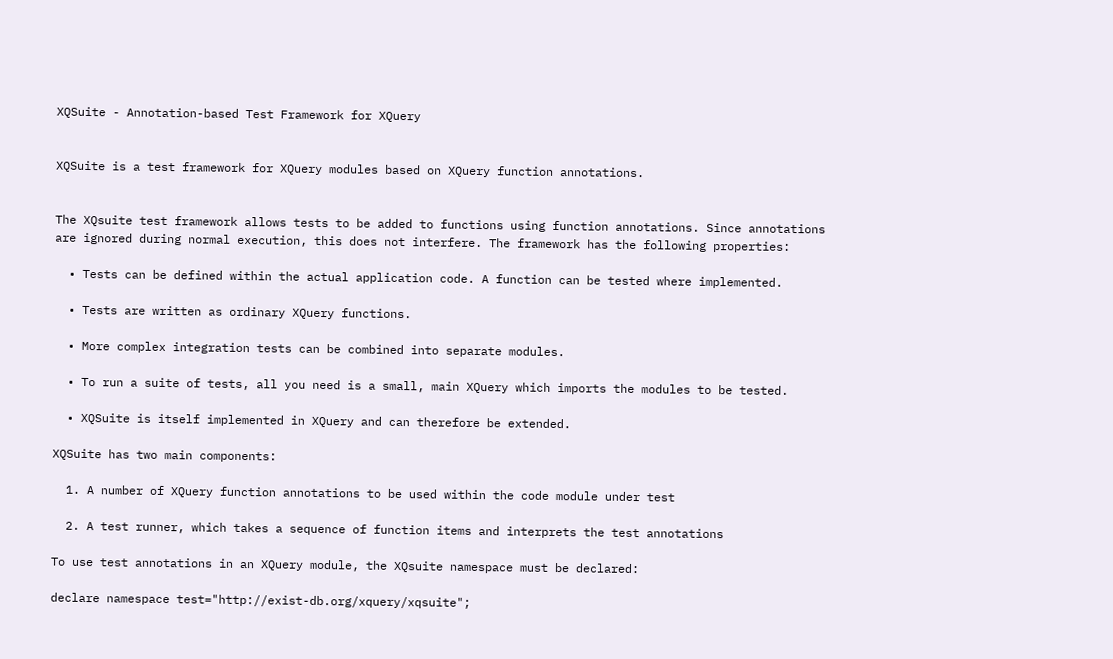XQSuite - Annotation-based Test Framework for XQuery


XQSuite is a test framework for XQuery modules based on XQuery function annotations.


The XQsuite test framework allows tests to be added to functions using function annotations. Since annotations are ignored during normal execution, this does not interfere. The framework has the following properties:

  • Tests can be defined within the actual application code. A function can be tested where implemented.

  • Tests are written as ordinary XQuery functions.

  • More complex integration tests can be combined into separate modules.

  • To run a suite of tests, all you need is a small, main XQuery which imports the modules to be tested.

  • XQSuite is itself implemented in XQuery and can therefore be extended.

XQSuite has two main components:

  1. A number of XQuery function annotations to be used within the code module under test

  2. A test runner, which takes a sequence of function items and interprets the test annotations

To use test annotations in an XQuery module, the XQsuite namespace must be declared:

declare namespace test="http://exist-db.org/xquery/xqsuite";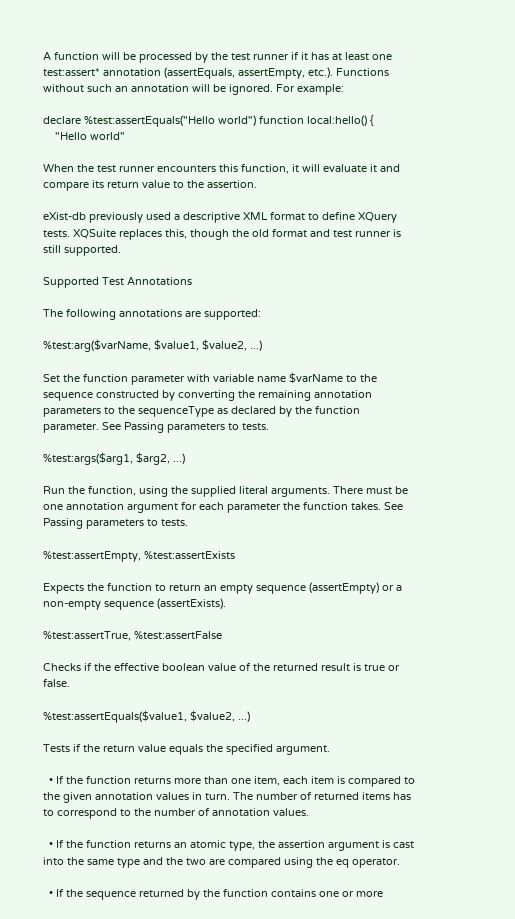A function will be processed by the test runner if it has at least one test:assert* annotation (assertEquals, assertEmpty, etc.). Functions without such an annotation will be ignored. For example:

declare %test:assertEquals("Hello world") function local:hello() {
    "Hello world"

When the test runner encounters this function, it will evaluate it and compare its return value to the assertion.

eXist-db previously used a descriptive XML format to define XQuery tests. XQSuite replaces this, though the old format and test runner is still supported.

Supported Test Annotations

The following annotations are supported:

%test:arg($varName, $value1, $value2, ...)

Set the function parameter with variable name $varName to the sequence constructed by converting the remaining annotation parameters to the sequenceType as declared by the function parameter. See Passing parameters to tests.

%test:args($arg1, $arg2, ...)

Run the function, using the supplied literal arguments. There must be one annotation argument for each parameter the function takes. See Passing parameters to tests.

%test:assertEmpty, %test:assertExists

Expects the function to return an empty sequence (assertEmpty) or a non-empty sequence (assertExists).

%test:assertTrue, %test:assertFalse

Checks if the effective boolean value of the returned result is true or false.

%test:assertEquals($value1, $value2, ...)

Tests if the return value equals the specified argument.

  • If the function returns more than one item, each item is compared to the given annotation values in turn. The number of returned items has to correspond to the number of annotation values.

  • If the function returns an atomic type, the assertion argument is cast into the same type and the two are compared using the eq operator.

  • If the sequence returned by the function contains one or more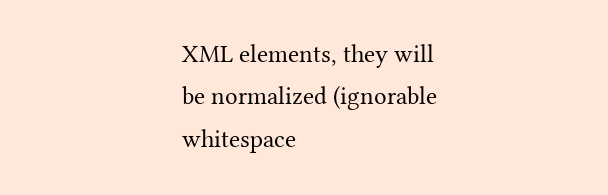XML elements, they will be normalized (ignorable whitespace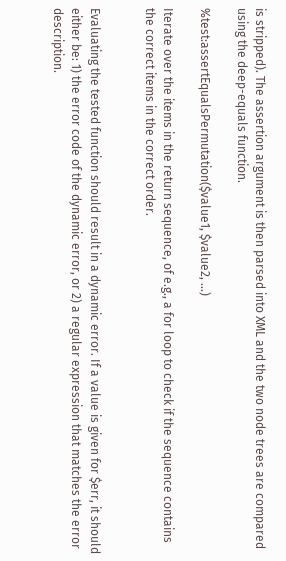is stripped). The assertion argument is then parsed into XML and the two node trees are compared using the deep-equals function.

%test:assertEqualsPermutation($value1, $value2, ...)

Iterate over the items in the return sequence, of e.g., a for loop to check if the sequence contains the correct items in the correct order.


Evaluating the tested function should result in a dynamic error. If a value is given for $err, it should either be: 1) the error code of the dynamic error, or 2) a regular expression that matches the error description.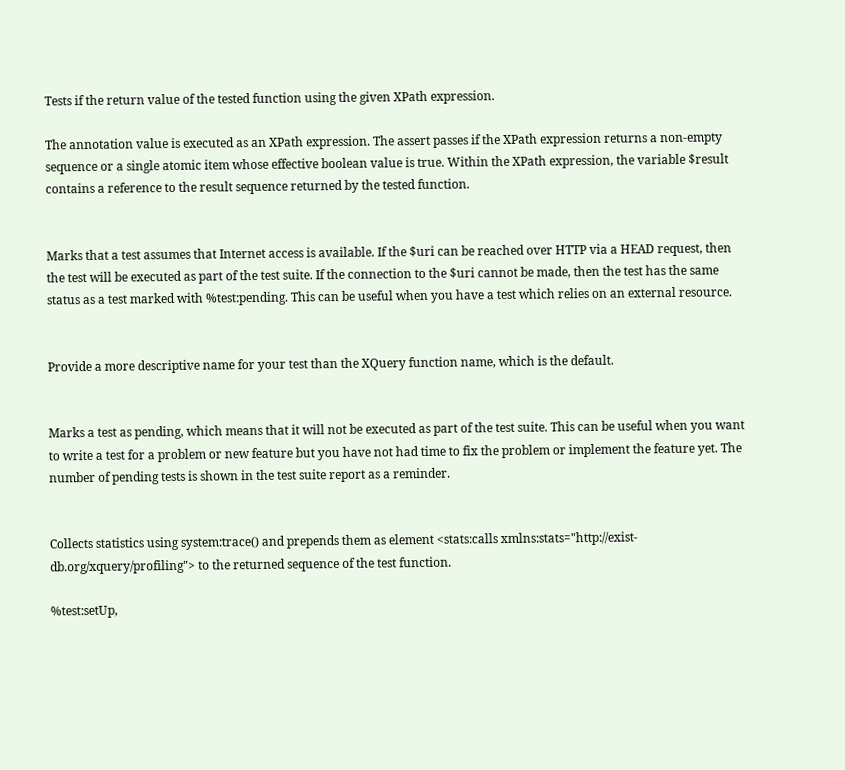Tests if the return value of the tested function using the given XPath expression.

The annotation value is executed as an XPath expression. The assert passes if the XPath expression returns a non-empty sequence or a single atomic item whose effective boolean value is true. Within the XPath expression, the variable $result contains a reference to the result sequence returned by the tested function.


Marks that a test assumes that Internet access is available. If the $uri can be reached over HTTP via a HEAD request, then the test will be executed as part of the test suite. If the connection to the $uri cannot be made, then the test has the same status as a test marked with %test:pending. This can be useful when you have a test which relies on an external resource.


Provide a more descriptive name for your test than the XQuery function name, which is the default.


Marks a test as pending, which means that it will not be executed as part of the test suite. This can be useful when you want to write a test for a problem or new feature but you have not had time to fix the problem or implement the feature yet. The number of pending tests is shown in the test suite report as a reminder.


Collects statistics using system:trace() and prepends them as element <stats:calls xmlns:stats="http://exist-db.org/xquery/profiling"> to the returned sequence of the test function.

%test:setUp,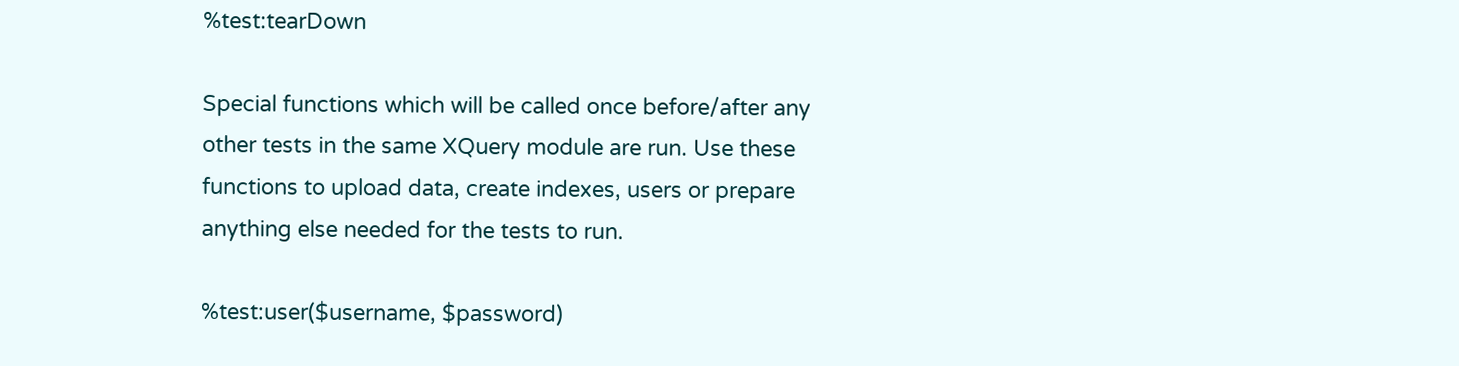%test:tearDown

Special functions which will be called once before/after any other tests in the same XQuery module are run. Use these functions to upload data, create indexes, users or prepare anything else needed for the tests to run.

%test:user($username, $password)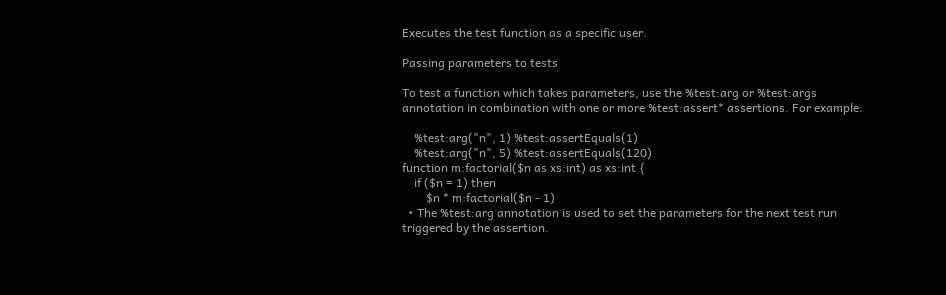Executes the test function as a specific user.

Passing parameters to tests

To test a function which takes parameters, use the %test:arg or %test:args annotation in combination with one or more %test:assert* assertions. For example:

    %test:arg("n", 1) %test:assertEquals(1)
    %test:arg("n", 5) %test:assertEquals(120)
function m:factorial($n as xs:int) as xs:int {
    if ($n = 1) then
        $n * m:factorial($n - 1)
  • The %test:arg annotation is used to set the parameters for the next test run triggered by the assertion.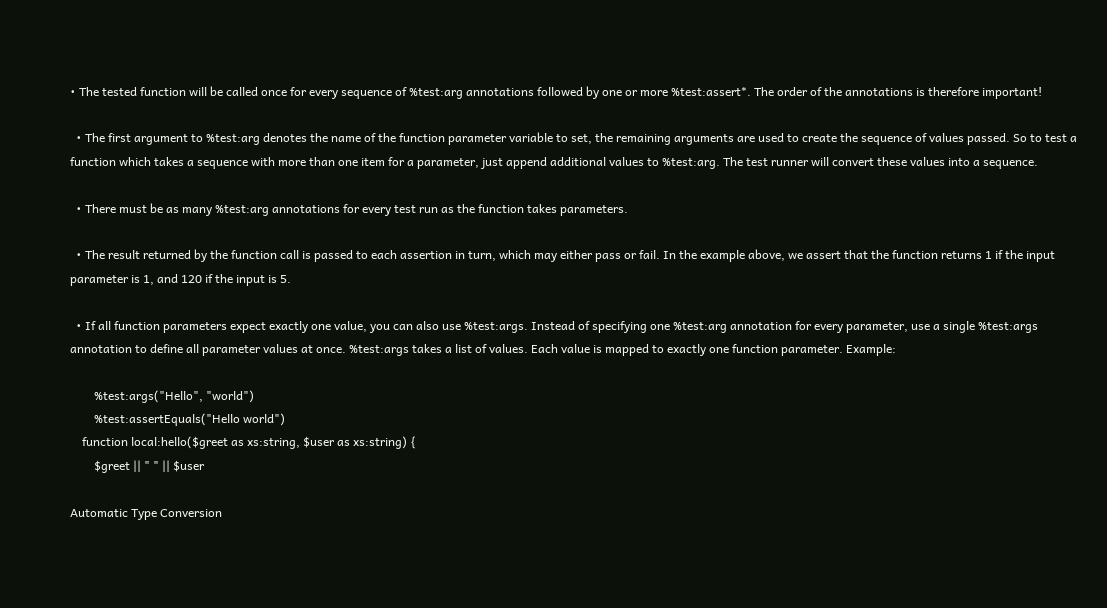• The tested function will be called once for every sequence of %test:arg annotations followed by one or more %test:assert*. The order of the annotations is therefore important!

  • The first argument to %test:arg denotes the name of the function parameter variable to set, the remaining arguments are used to create the sequence of values passed. So to test a function which takes a sequence with more than one item for a parameter, just append additional values to %test:arg. The test runner will convert these values into a sequence.

  • There must be as many %test:arg annotations for every test run as the function takes parameters.

  • The result returned by the function call is passed to each assertion in turn, which may either pass or fail. In the example above, we assert that the function returns 1 if the input parameter is 1, and 120 if the input is 5.

  • If all function parameters expect exactly one value, you can also use %test:args. Instead of specifying one %test:arg annotation for every parameter, use a single %test:args annotation to define all parameter values at once. %test:args takes a list of values. Each value is mapped to exactly one function parameter. Example:

        %test:args("Hello", "world")
        %test:assertEquals("Hello world")
    function local:hello($greet as xs:string, $user as xs:string) {
        $greet || " " || $user

Automatic Type Conversion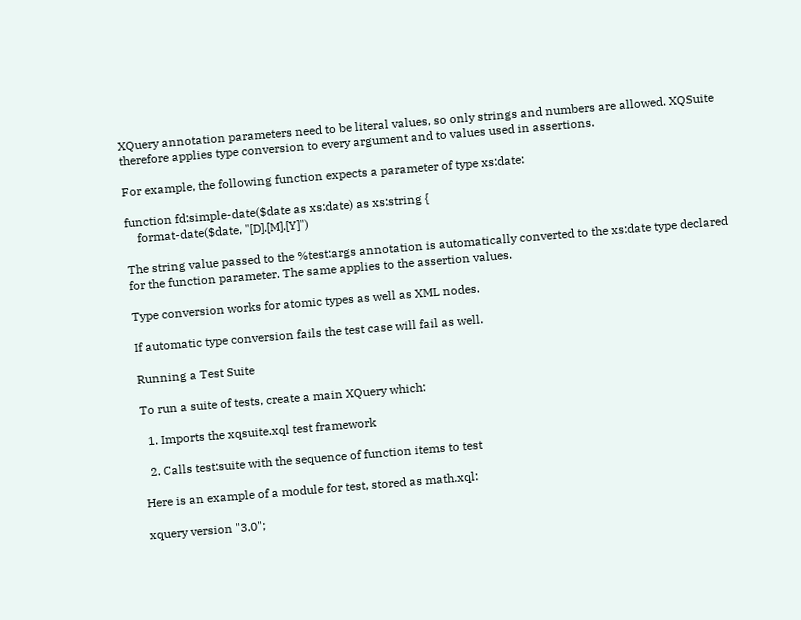XQuery annotation parameters need to be literal values, so only strings and numbers are allowed. XQSuite therefore applies type conversion to every argument and to values used in assertions.

For example, the following function expects a parameter of type xs:date:

function fd:simple-date($date as xs:date) as xs:string {
    format-date($date, "[D].[M].[Y]")

The string value passed to the %test:args annotation is automatically converted to the xs:date type declared for the function parameter. The same applies to the assertion values.

Type conversion works for atomic types as well as XML nodes.

If automatic type conversion fails the test case will fail as well.

Running a Test Suite

To run a suite of tests, create a main XQuery which:

  1. Imports the xqsuite.xql test framework

  2. Calls test:suite with the sequence of function items to test

Here is an example of a module for test, stored as math.xql:

xquery version "3.0";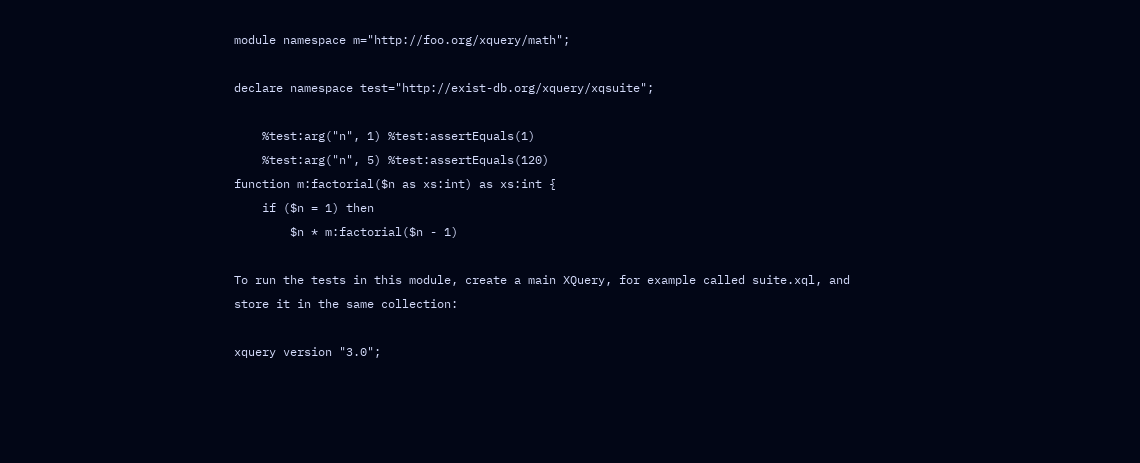module namespace m="http://foo.org/xquery/math";

declare namespace test="http://exist-db.org/xquery/xqsuite";

    %test:arg("n", 1) %test:assertEquals(1)
    %test:arg("n", 5) %test:assertEquals(120)
function m:factorial($n as xs:int) as xs:int {
    if ($n = 1) then
        $n * m:factorial($n - 1)

To run the tests in this module, create a main XQuery, for example called suite.xql, and store it in the same collection:

xquery version "3.0";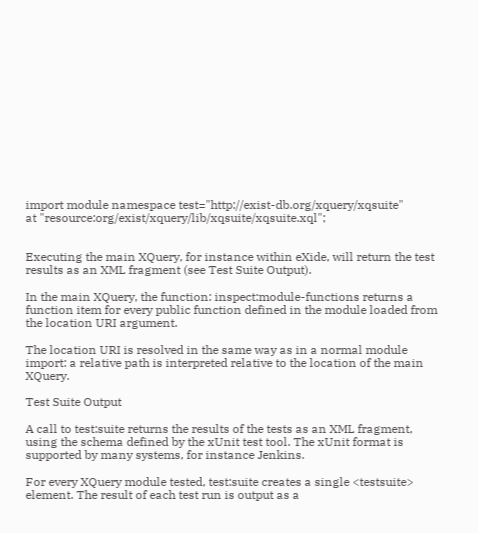import module namespace test="http://exist-db.org/xquery/xqsuite"
at "resource:org/exist/xquery/lib/xqsuite/xqsuite.xql";


Executing the main XQuery, for instance within eXide, will return the test results as an XML fragment (see Test Suite Output).

In the main XQuery, the function: inspect:module-functions returns a function item for every public function defined in the module loaded from the location URI argument.

The location URI is resolved in the same way as in a normal module import: a relative path is interpreted relative to the location of the main XQuery.

Test Suite Output

A call to test:suite returns the results of the tests as an XML fragment, using the schema defined by the xUnit test tool. The xUnit format is supported by many systems, for instance Jenkins.

For every XQuery module tested, test:suite creates a single <testsuite> element. The result of each test run is output as a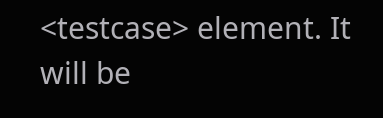<testcase> element. It will be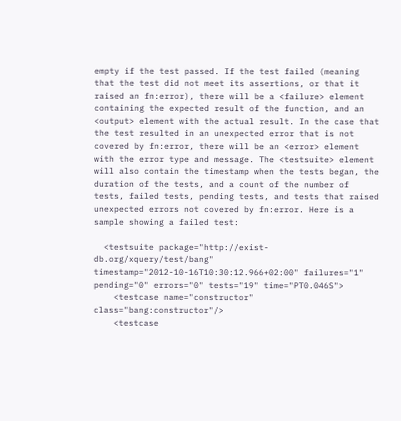empty if the test passed. If the test failed (meaning that the test did not meet its assertions, or that it raised an fn:error), there will be a <failure> element containing the expected result of the function, and an <output> element with the actual result. In the case that the test resulted in an unexpected error that is not covered by fn:error, there will be an <error> element with the error type and message. The <testsuite> element will also contain the timestamp when the tests began, the duration of the tests, and a count of the number of tests, failed tests, pending tests, and tests that raised unexpected errors not covered by fn:error. Here is a sample showing a failed test:

  <testsuite package="http://exist-db.org/xquery/test/bang" timestamp="2012-10-16T10:30:12.966+02:00" failures="1" pending="0" errors="0" tests="19" time="PT0.046S">
    <testcase name="constructor" class="bang:constructor"/>
    <testcase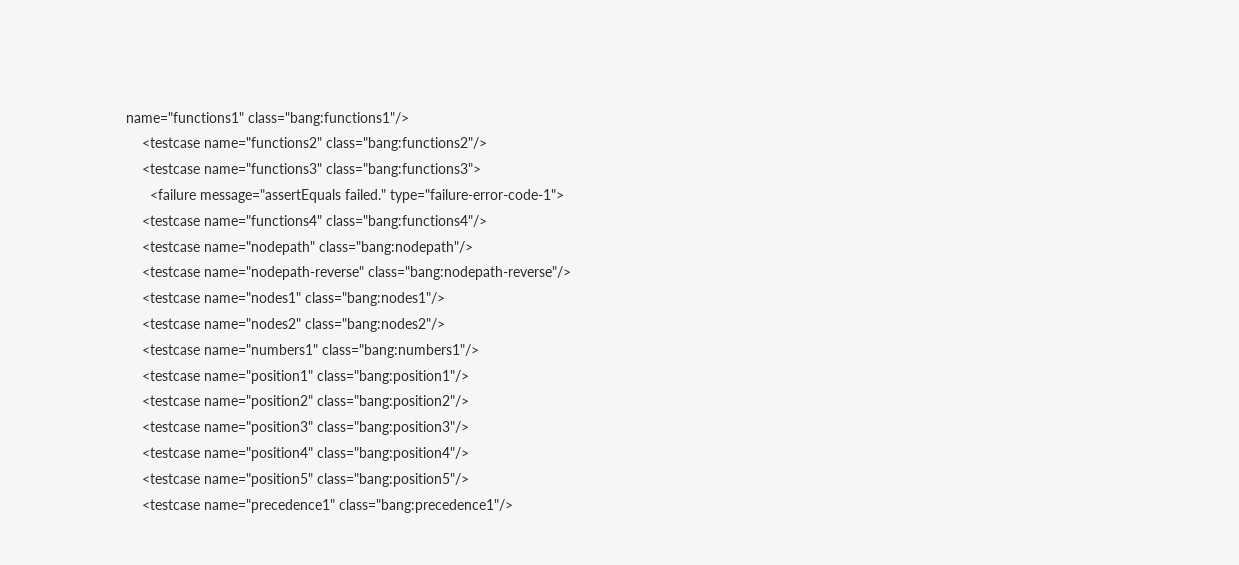name="functions1" class="bang:functions1"/>
    <testcase name="functions2" class="bang:functions2"/>
    <testcase name="functions3" class="bang:functions3">
      <failure message="assertEquals failed." type="failure-error-code-1">
    <testcase name="functions4" class="bang:functions4"/>
    <testcase name="nodepath" class="bang:nodepath"/>
    <testcase name="nodepath-reverse" class="bang:nodepath-reverse"/>
    <testcase name="nodes1" class="bang:nodes1"/>
    <testcase name="nodes2" class="bang:nodes2"/>
    <testcase name="numbers1" class="bang:numbers1"/>
    <testcase name="position1" class="bang:position1"/>
    <testcase name="position2" class="bang:position2"/>
    <testcase name="position3" class="bang:position3"/>
    <testcase name="position4" class="bang:position4"/>
    <testcase name="position5" class="bang:position5"/>
    <testcase name="precedence1" class="bang:precedence1"/>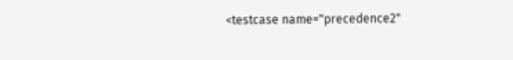<testcase name="precedence2"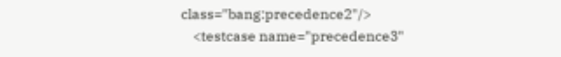class="bang:precedence2"/>
    <testcase name="precedence3"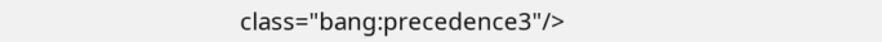class="bang:precedence3"/>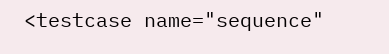<testcase name="sequence"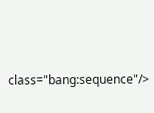class="bang:sequence"/>